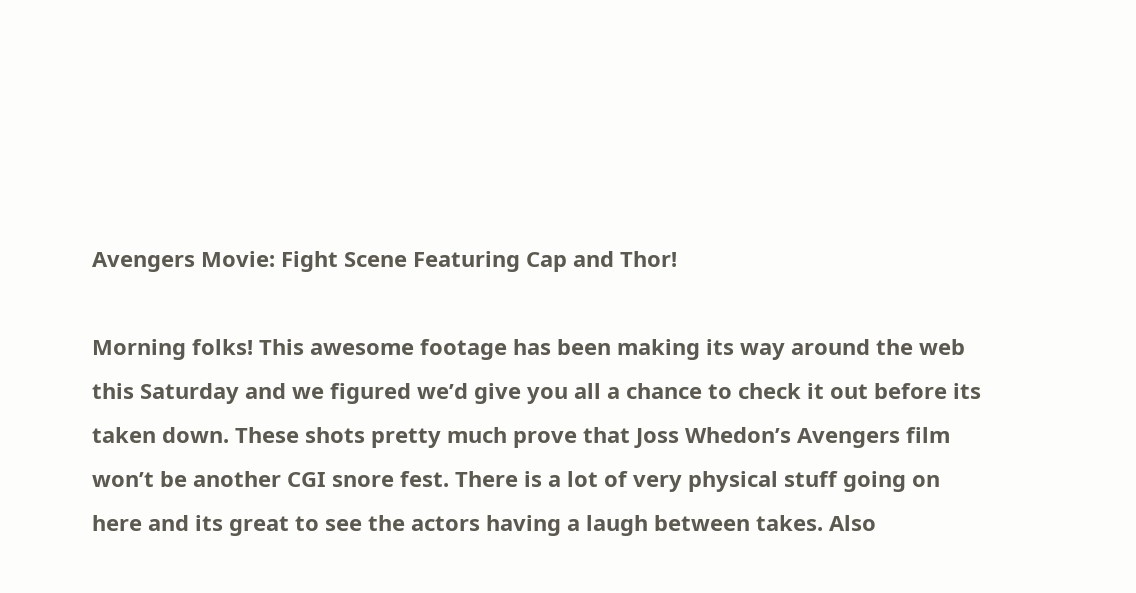Avengers Movie: Fight Scene Featuring Cap and Thor!

Morning folks! This awesome footage has been making its way around the web this Saturday and we figured we’d give you all a chance to check it out before its taken down. These shots pretty much prove that Joss Whedon’s Avengers film won’t be another CGI snore fest. There is a lot of very physical stuff going on here and its great to see the actors having a laugh between takes. Also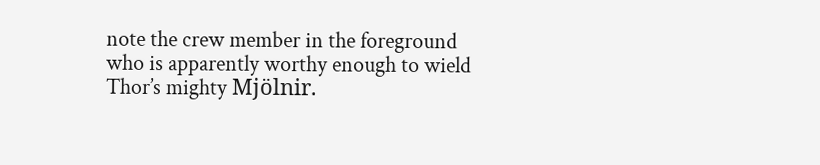note the crew member in the foreground who is apparently worthy enough to wield Thor’s mighty Mjölnir.